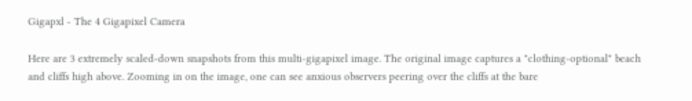Gigapxl - The 4 Gigapixel Camera

Here are 3 extremely scaled-down snapshots from this multi-gigapixel image. The original image captures a "clothing-optional" beach and cliffs high above. Zooming in on the image, one can see anxious observers peering over the cliffs at the bare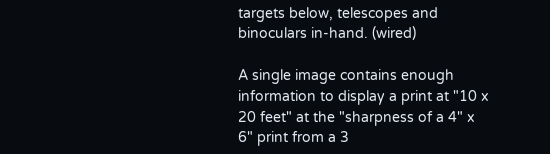targets below, telescopes and binoculars in-hand. (wired)

A single image contains enough information to display a print at "10 x 20 feet" at the "sharpness of a 4" x 6" print from a 3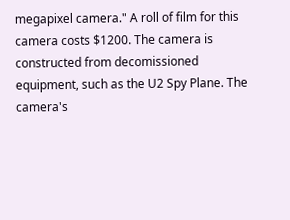megapixel camera." A roll of film for this camera costs $1200. The camera is constructed from decomissioned equipment, such as the U2 Spy Plane. The camera's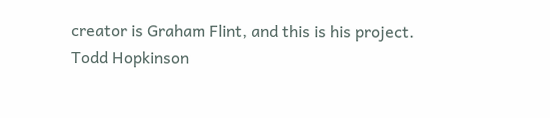creator is Graham Flint, and this is his project.
Todd Hopkinson